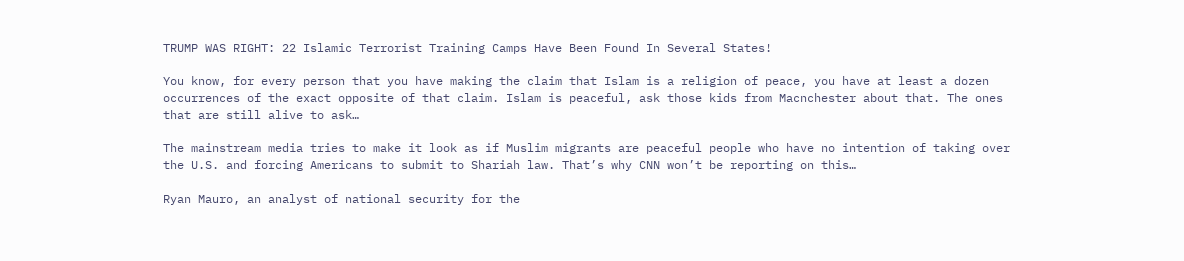TRUMP WAS RIGHT: 22 Islamic Terrorist Training Camps Have Been Found In Several States!

You know, for every person that you have making the claim that Islam is a religion of peace, you have at least a dozen occurrences of the exact opposite of that claim. Islam is peaceful, ask those kids from Macnchester about that. The ones that are still alive to ask…

The mainstream media tries to make it look as if Muslim migrants are peaceful people who have no intention of taking over the U.S. and forcing Americans to submit to Shariah law. That’s why CNN won’t be reporting on this…

Ryan Mauro, an analyst of national security for the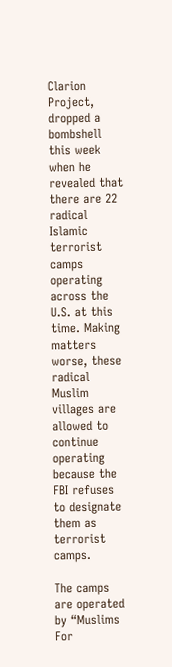Clarion Project, dropped a bombshell this week when he revealed that there are 22 radical Islamic terrorist camps operating across the U.S. at this time. Making matters worse, these radical Muslim villages are allowed to continue operating because the FBI refuses to designate them as terrorist camps.

The camps are operated by “Muslims For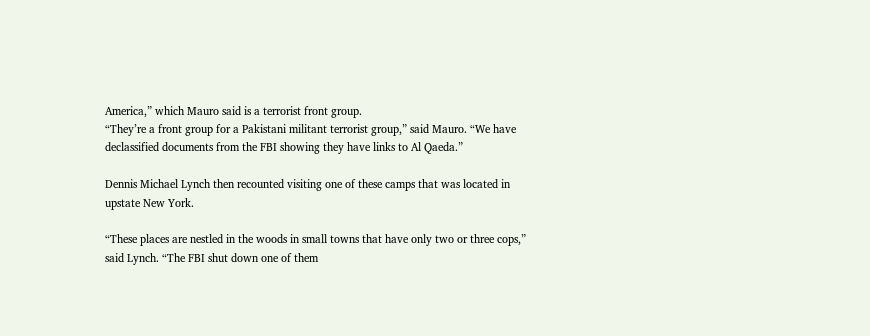America,” which Mauro said is a terrorist front group.
“They’re a front group for a Pakistani militant terrorist group,” said Mauro. “We have declassified documents from the FBI showing they have links to Al Qaeda.”

Dennis Michael Lynch then recounted visiting one of these camps that was located in upstate New York.

“These places are nestled in the woods in small towns that have only two or three cops,” said Lynch. “The FBI shut down one of them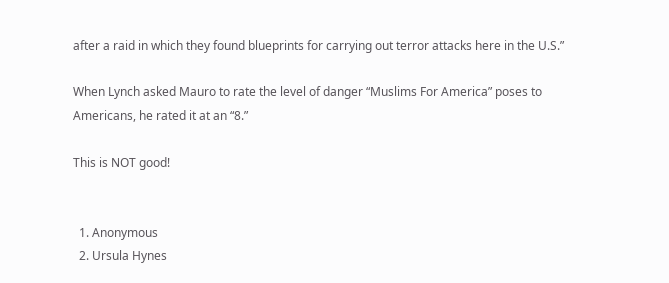after a raid in which they found blueprints for carrying out terror attacks here in the U.S.”

When Lynch asked Mauro to rate the level of danger “Muslims For America” poses to Americans, he rated it at an “8.”

This is NOT good!


  1. Anonymous
  2. Ursula Hynes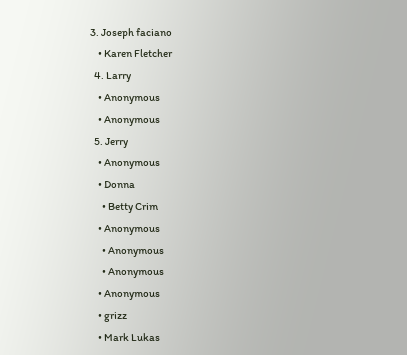3. Joseph faciano
    • Karen Fletcher
  4. Larry
    • Anonymous
    • Anonymous
  5. Jerry
    • Anonymous
    • Donna
      • Betty Crim
    • Anonymous
      • Anonymous
      • Anonymous
    • Anonymous
    • grizz
    • Mark Lukas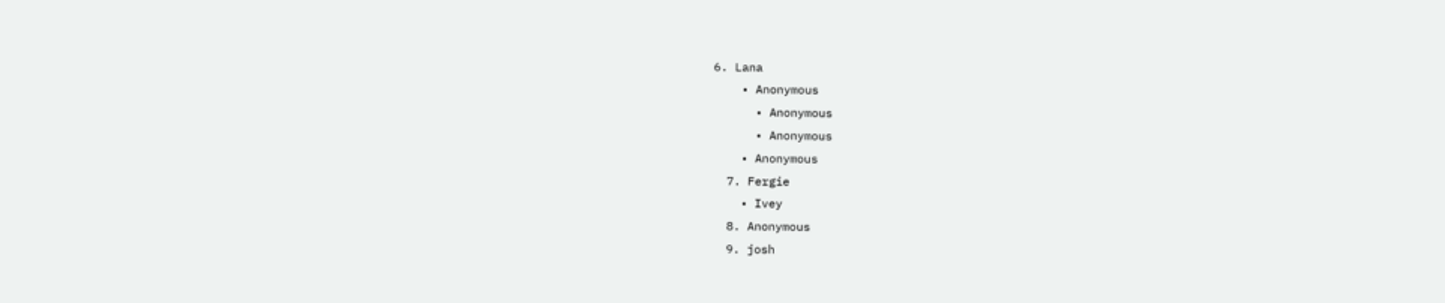6. Lana
    • Anonymous
      • Anonymous
      • Anonymous
    • Anonymous
  7. Fergie
    • Ivey
  8. Anonymous
  9. josh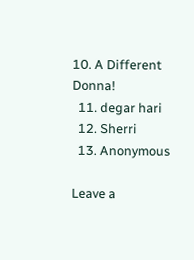10. A Different Donna!
  11. degar hari
  12. Sherri
  13. Anonymous

Leave a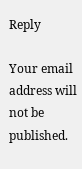Reply

Your email address will not be published.